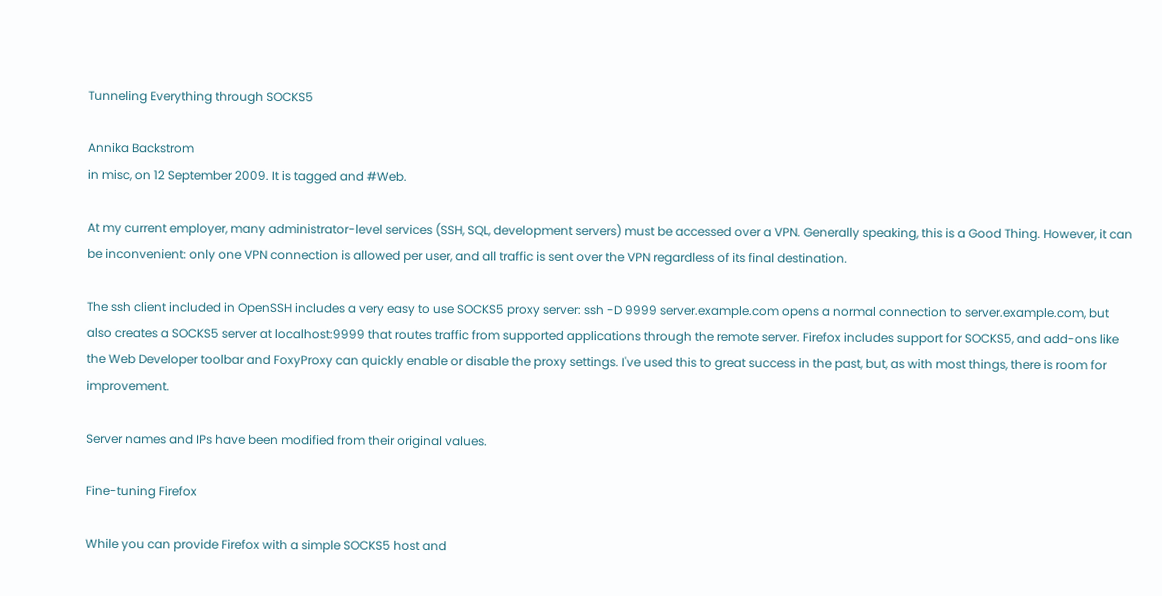Tunneling Everything through SOCKS5

Annika Backstrom
in misc, on 12 September 2009. It is tagged and #Web.

At my current employer, many administrator-level services (SSH, SQL, development servers) must be accessed over a VPN. Generally speaking, this is a Good Thing. However, it can be inconvenient: only one VPN connection is allowed per user, and all traffic is sent over the VPN regardless of its final destination.

The ssh client included in OpenSSH includes a very easy to use SOCKS5 proxy server: ssh -D 9999 server.example.com opens a normal connection to server.example.com, but also creates a SOCKS5 server at localhost:9999 that routes traffic from supported applications through the remote server. Firefox includes support for SOCKS5, and add-ons like the Web Developer toolbar and FoxyProxy can quickly enable or disable the proxy settings. I've used this to great success in the past, but, as with most things, there is room for improvement.

Server names and IPs have been modified from their original values.

Fine-tuning Firefox

While you can provide Firefox with a simple SOCKS5 host and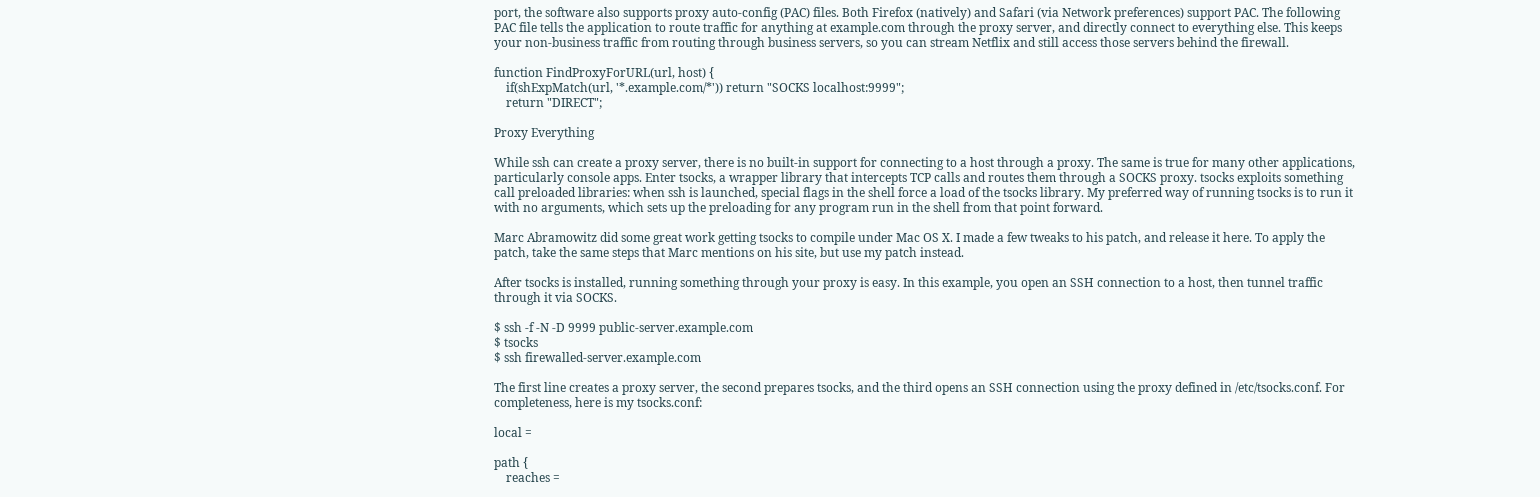port, the software also supports proxy auto-config (PAC) files. Both Firefox (natively) and Safari (via Network preferences) support PAC. The following PAC file tells the application to route traffic for anything at example.com through the proxy server, and directly connect to everything else. This keeps your non-business traffic from routing through business servers, so you can stream Netflix and still access those servers behind the firewall.

function FindProxyForURL(url, host) {
    if(shExpMatch(url, '*.example.com/*')) return "SOCKS localhost:9999";
    return "DIRECT";

Proxy Everything

While ssh can create a proxy server, there is no built-in support for connecting to a host through a proxy. The same is true for many other applications, particularly console apps. Enter tsocks, a wrapper library that intercepts TCP calls and routes them through a SOCKS proxy. tsocks exploits something call preloaded libraries: when ssh is launched, special flags in the shell force a load of the tsocks library. My preferred way of running tsocks is to run it with no arguments, which sets up the preloading for any program run in the shell from that point forward.

Marc Abramowitz did some great work getting tsocks to compile under Mac OS X. I made a few tweaks to his patch, and release it here. To apply the patch, take the same steps that Marc mentions on his site, but use my patch instead.

After tsocks is installed, running something through your proxy is easy. In this example, you open an SSH connection to a host, then tunnel traffic through it via SOCKS.

$ ssh -f -N -D 9999 public-server.example.com
$ tsocks
$ ssh firewalled-server.example.com

The first line creates a proxy server, the second prepares tsocks, and the third opens an SSH connection using the proxy defined in /etc/tsocks.conf. For completeness, here is my tsocks.conf:

local =

path {
    reaches =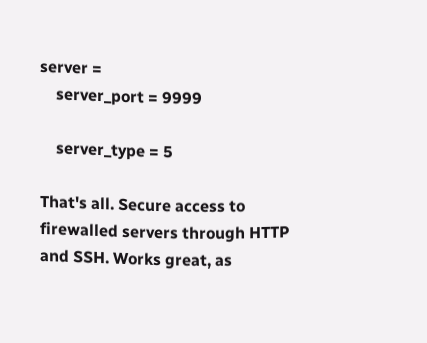server =
    server_port = 9999

    server_type = 5

That's all. Secure access to firewalled servers through HTTP and SSH. Works great, as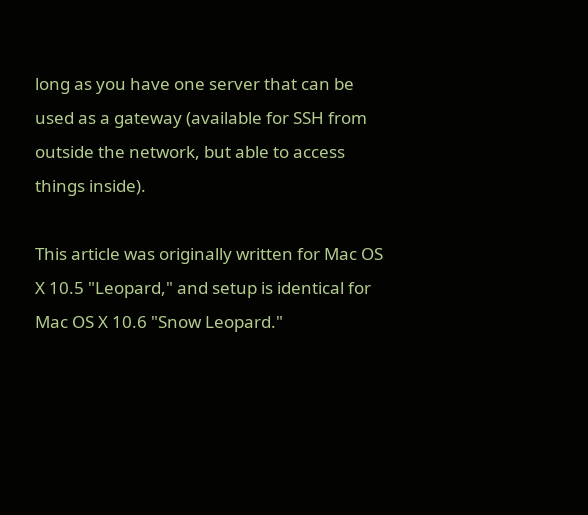long as you have one server that can be used as a gateway (available for SSH from outside the network, but able to access things inside).

This article was originally written for Mac OS X 10.5 "Leopard," and setup is identical for Mac OS X 10.6 "Snow Leopard."